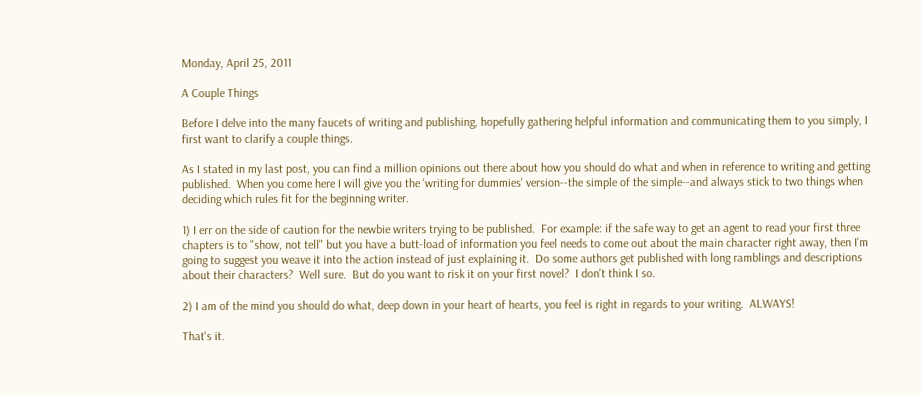Monday, April 25, 2011

A Couple Things

Before I delve into the many faucets of writing and publishing, hopefully gathering helpful information and communicating them to you simply, I first want to clarify a couple things.

As I stated in my last post, you can find a million opinions out there about how you should do what and when in reference to writing and getting published.  When you come here I will give you the 'writing for dummies' version--the simple of the simple--and always stick to two things when deciding which rules fit for the beginning writer.

1) I err on the side of caution for the newbie writers trying to be published.  For example: if the safe way to get an agent to read your first three chapters is to "show, not tell" but you have a butt-load of information you feel needs to come out about the main character right away, then I'm going to suggest you weave it into the action instead of just explaining it.  Do some authors get published with long ramblings and descriptions about their characters?  Well sure.  But do you want to risk it on your first novel?  I don't think I so.

2) I am of the mind you should do what, deep down in your heart of hearts, you feel is right in regards to your writing.  ALWAYS!

That's it.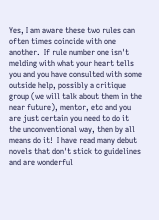Yes, I am aware these two rules can often times coincide with one another.  If rule number one isn't melding with what your heart tells you and you have consulted with some outside help, possibly a critique group (we will talk about them in the near future), mentor, etc and you are just certain you need to do it the unconventional way, then by all means do it!  I have read many debut novels that don't stick to guidelines and are wonderful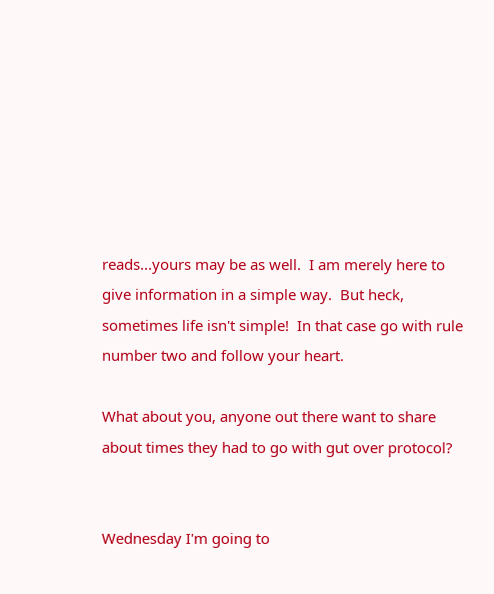reads...yours may be as well.  I am merely here to give information in a simple way.  But heck, sometimes life isn't simple!  In that case go with rule number two and follow your heart.

What about you, anyone out there want to share about times they had to go with gut over protocol?


Wednesday I'm going to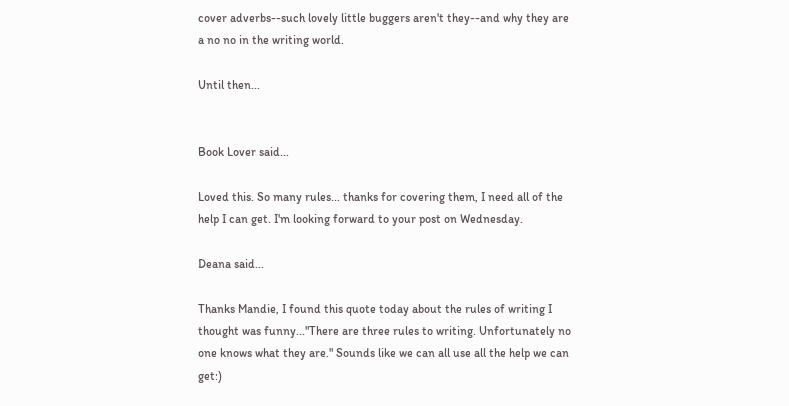cover adverbs--such lovely little buggers aren't they--and why they are a no no in the writing world.

Until then...


Book Lover said...

Loved this. So many rules... thanks for covering them, I need all of the help I can get. I'm looking forward to your post on Wednesday.

Deana said...

Thanks Mandie, I found this quote today about the rules of writing I thought was funny..."There are three rules to writing. Unfortunately no one knows what they are." Sounds like we can all use all the help we can get:)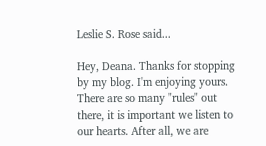Leslie S. Rose said...

Hey, Deana. Thanks for stopping by my blog. I'm enjoying yours. There are so many "rules" out there, it is important we listen to our hearts. After all, we are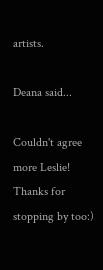artists.

Deana said...

Couldn't agree more Leslie! Thanks for stopping by too:)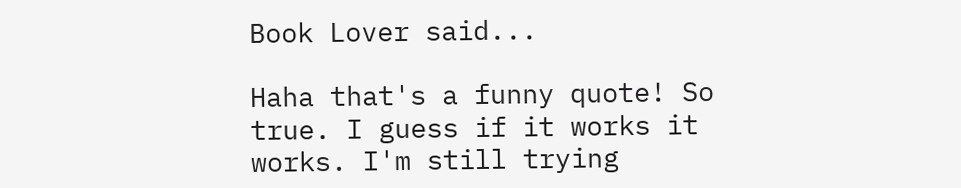Book Lover said...

Haha that's a funny quote! So true. I guess if it works it works. I'm still trying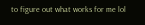to figure out what works for me lol